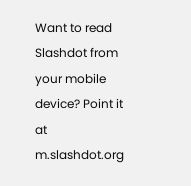Want to read Slashdot from your mobile device? Point it at m.slashdot.org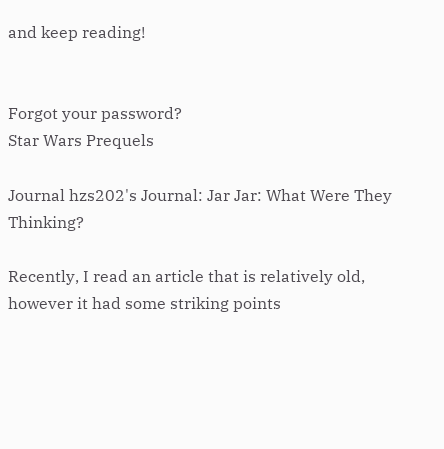and keep reading!


Forgot your password?
Star Wars Prequels

Journal hzs202's Journal: Jar Jar: What Were They Thinking?

Recently, I read an article that is relatively old, however it had some striking points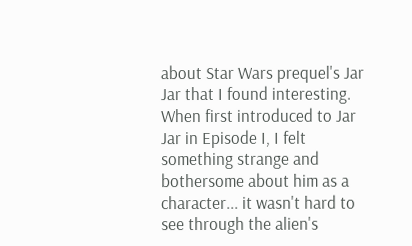about Star Wars prequel's Jar Jar that I found interesting. When first introduced to Jar Jar in Episode I, I felt something strange and bothersome about him as a character... it wasn't hard to see through the alien's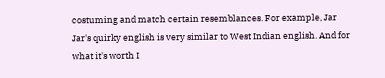costuming and match certain resemblances. For example, Jar Jar's quirky english is very similar to West Indian english. And for what it's worth I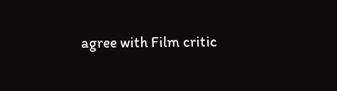agree with Film critic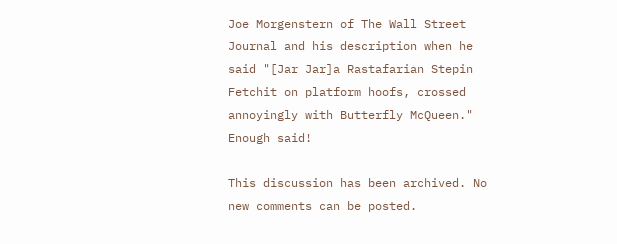Joe Morgenstern of The Wall Street Journal and his description when he said "[Jar Jar]a Rastafarian Stepin Fetchit on platform hoofs, crossed annoyingly with Butterfly McQueen." Enough said!

This discussion has been archived. No new comments can be posted.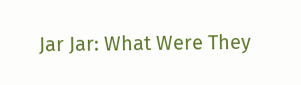Jar Jar: What Were They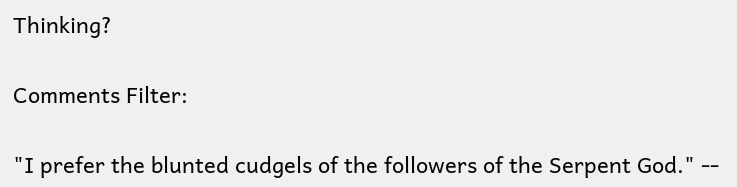Thinking?

Comments Filter:

"I prefer the blunted cudgels of the followers of the Serpent God." --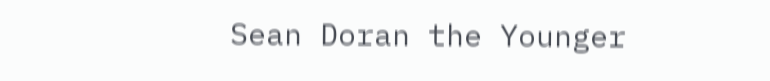Sean Doran the Younger